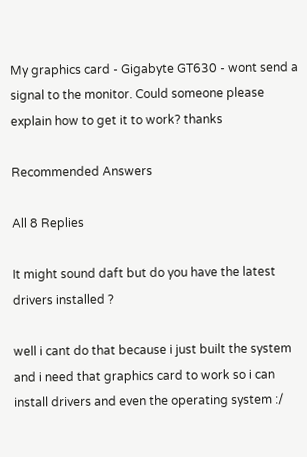My graphics card - Gigabyte GT630 - wont send a signal to the monitor. Could someone please explain how to get it to work? thanks

Recommended Answers

All 8 Replies

It might sound daft but do you have the latest drivers installed ?

well i cant do that because i just built the system and i need that graphics card to work so i can install drivers and even the operating system :/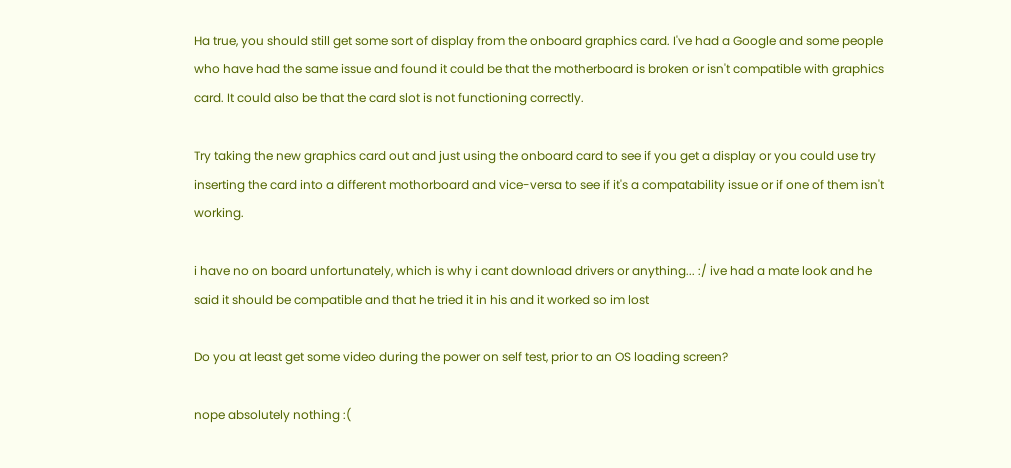Ha true, you should still get some sort of display from the onboard graphics card. I've had a Google and some people who have had the same issue and found it could be that the motherboard is broken or isn't compatible with graphics card. It could also be that the card slot is not functioning correctly.

Try taking the new graphics card out and just using the onboard card to see if you get a display or you could use try inserting the card into a different mothorboard and vice-versa to see if it's a compatability issue or if one of them isn't working.

i have no on board unfortunately, which is why i cant download drivers or anything... :/ ive had a mate look and he said it should be compatible and that he tried it in his and it worked so im lost

Do you at least get some video during the power on self test, prior to an OS loading screen?

nope absolutely nothing :(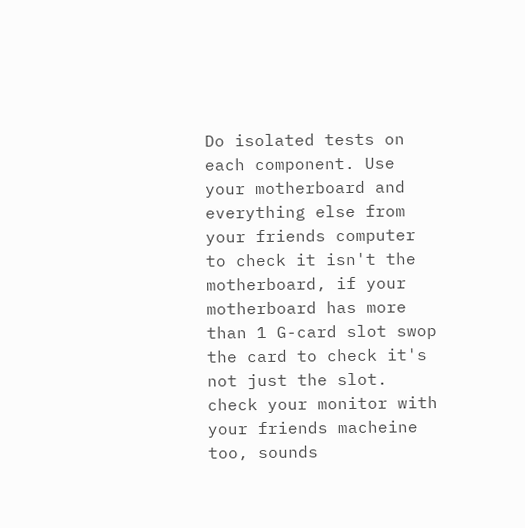Do isolated tests on each component. Use your motherboard and everything else from your friends computer to check it isn't the motherboard, if your motherboard has more than 1 G-card slot swop the card to check it's not just the slot. check your monitor with your friends macheine too, sounds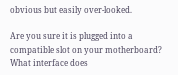obvious but easily over-looked.

Are you sure it is plugged into a compatible slot on your motherboard? What interface does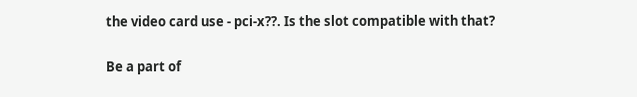the video card use - pci-x??. Is the slot compatible with that?

Be a part of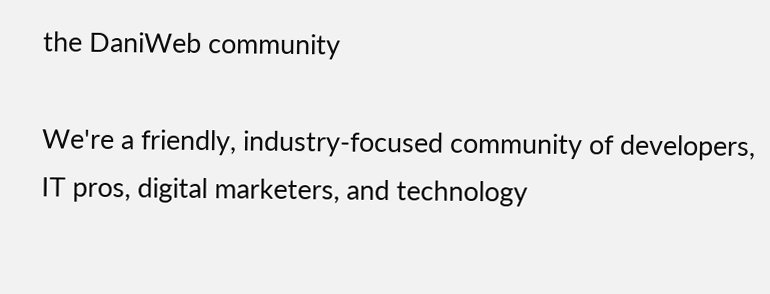the DaniWeb community

We're a friendly, industry-focused community of developers, IT pros, digital marketers, and technology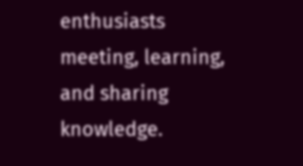enthusiasts meeting, learning, and sharing knowledge.